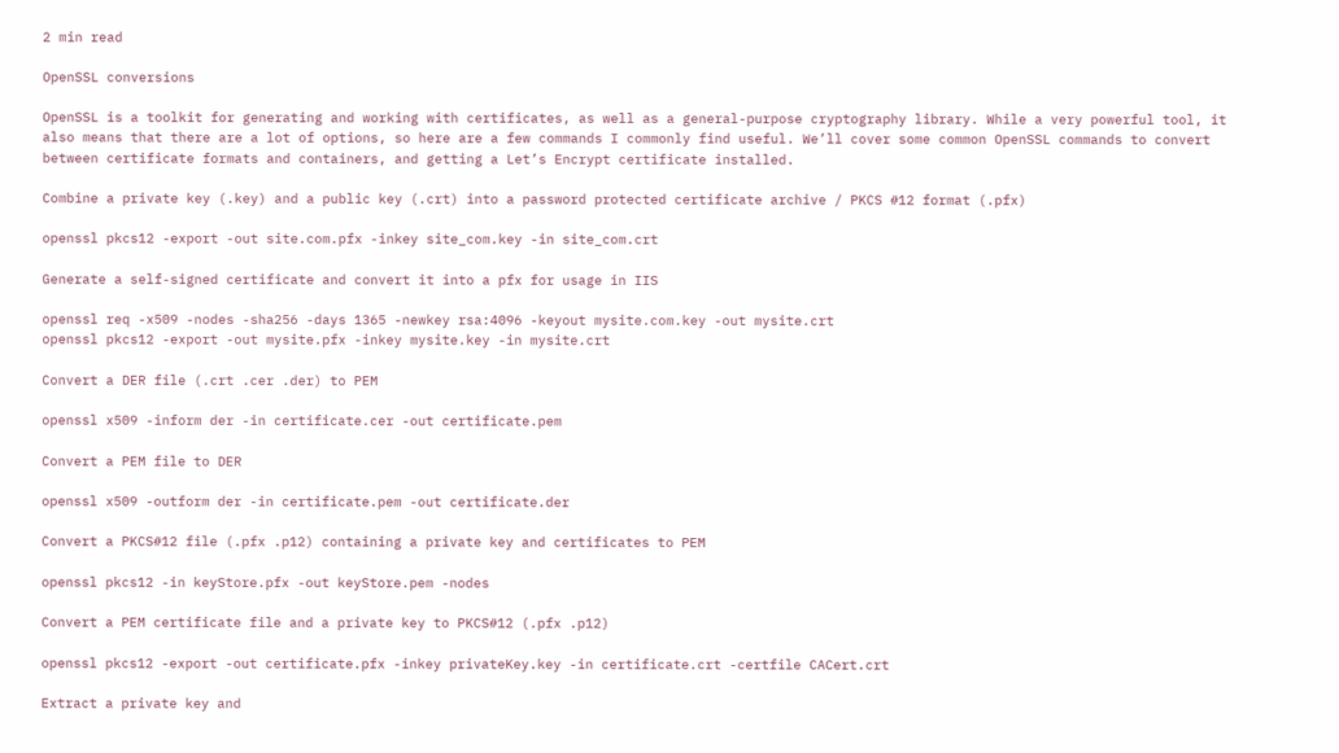2 min read

OpenSSL conversions

OpenSSL is a toolkit for generating and working with certificates, as well as a general-purpose cryptography library. While a very powerful tool, it also means that there are a lot of options, so here are a few commands I commonly find useful. We’ll cover some common OpenSSL commands to convert between certificate formats and containers, and getting a Let’s Encrypt certificate installed.

Combine a private key (.key) and a public key (.crt) into a password protected certificate archive / PKCS #12 format (.pfx)

openssl pkcs12 -export -out site.com.pfx -inkey site_com.key -in site_com.crt

Generate a self-signed certificate and convert it into a pfx for usage in IIS

openssl req -x509 -nodes -sha256 -days 1365 -newkey rsa:4096 -keyout mysite.com.key -out mysite.crt
openssl pkcs12 -export -out mysite.pfx -inkey mysite.key -in mysite.crt

Convert a DER file (.crt .cer .der) to PEM

openssl x509 -inform der -in certificate.cer -out certificate.pem

Convert a PEM file to DER

openssl x509 -outform der -in certificate.pem -out certificate.der

Convert a PKCS#12 file (.pfx .p12) containing a private key and certificates to PEM

openssl pkcs12 -in keyStore.pfx -out keyStore.pem -nodes

Convert a PEM certificate file and a private key to PKCS#12 (.pfx .p12)

openssl pkcs12 -export -out certificate.pfx -inkey privateKey.key -in certificate.crt -certfile CACert.crt

Extract a private key and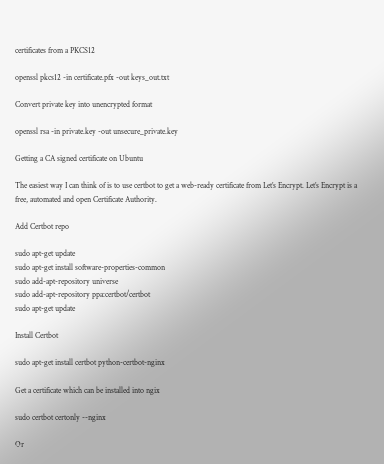certificates from a PKCS12

openssl pkcs12 -in certificate.pfx -out keys_out.txt

Convert private key into unencrypted format

openssl rsa -in private.key -out unsecure_private.key

Getting a CA signed certificate on Ubuntu

The easiest way I can think of is to use certbot to get a web-ready certificate from Let’s Encrypt. Let’s Encrypt is a free, automated and open Certificate Authority.

Add Certbot repo

sudo apt-get update
sudo apt-get install software-properties-common
sudo add-apt-repository universe
sudo add-apt-repository ppa:certbot/certbot
sudo apt-get update

Install Certbot

sudo apt-get install certbot python-certbot-nginx

Get a certificate which can be installed into ngix

sudo certbot certonly --nginx

Or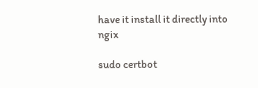have it install it directly into ngix

sudo certbot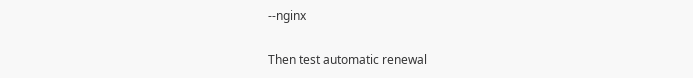--nginx

Then test automatic renewal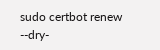sudo certbot renew --dry-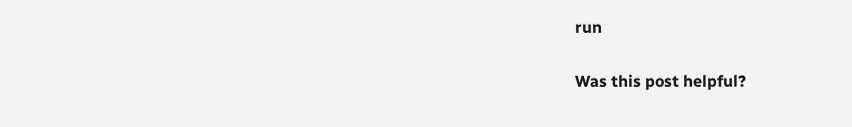run

Was this post helpful?